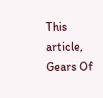This article, Gears Of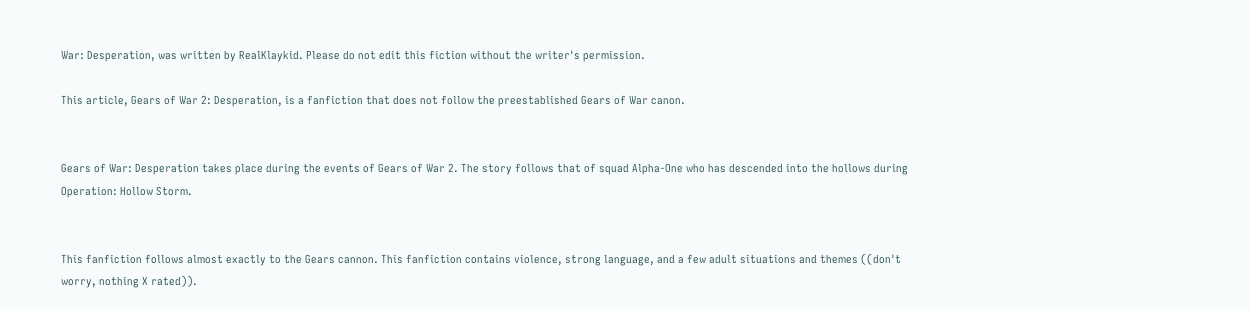War: Desperation, was written by RealKlaykid. Please do not edit this fiction without the writer's permission.

This article, Gears of War 2: Desperation, is a fanfiction that does not follow the preestablished Gears of War canon.


Gears of War: Desperation takes place during the events of Gears of War 2. The story follows that of squad Alpha-One who has descended into the hollows during Operation: Hollow Storm.


This fanfiction follows almost exactly to the Gears cannon. This fanfiction contains violence, strong language, and a few adult situations and themes ((don't worry, nothing X rated)).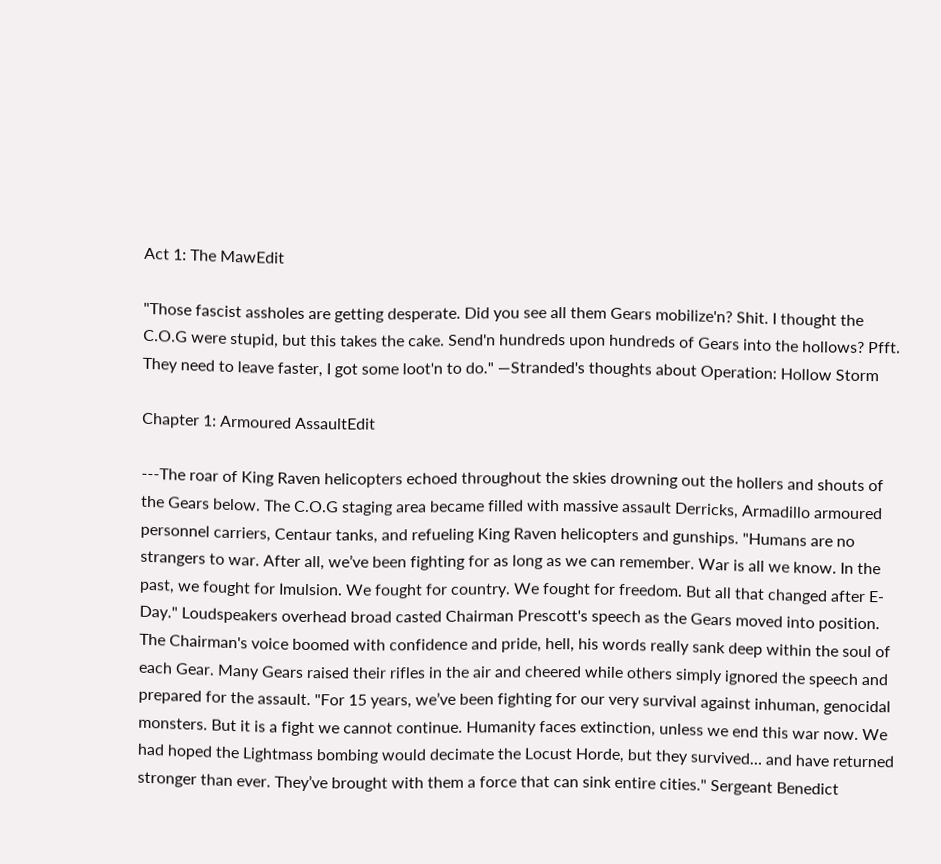Act 1: The MawEdit

"Those fascist assholes are getting desperate. Did you see all them Gears mobilize'n? Shit. I thought the C.O.G were stupid, but this takes the cake. Send'n hundreds upon hundreds of Gears into the hollows? Pfft. They need to leave faster, I got some loot'n to do." —Stranded's thoughts about Operation: Hollow Storm

Chapter 1: Armoured AssaultEdit

---The roar of King Raven helicopters echoed throughout the skies drowning out the hollers and shouts of the Gears below. The C.O.G staging area became filled with massive assault Derricks, Armadillo armoured personnel carriers, Centaur tanks, and refueling King Raven helicopters and gunships. "Humans are no strangers to war. After all, we’ve been fighting for as long as we can remember. War is all we know. In the past, we fought for Imulsion. We fought for country. We fought for freedom. But all that changed after E-Day." Loudspeakers overhead broad casted Chairman Prescott's speech as the Gears moved into position. The Chairman's voice boomed with confidence and pride, hell, his words really sank deep within the soul of each Gear. Many Gears raised their rifles in the air and cheered while others simply ignored the speech and prepared for the assault. "For 15 years, we’ve been fighting for our very survival against inhuman, genocidal monsters. But it is a fight we cannot continue. Humanity faces extinction, unless we end this war now. We had hoped the Lightmass bombing would decimate the Locust Horde, but they survived… and have returned stronger than ever. They’ve brought with them a force that can sink entire cities." Sergeant Benedict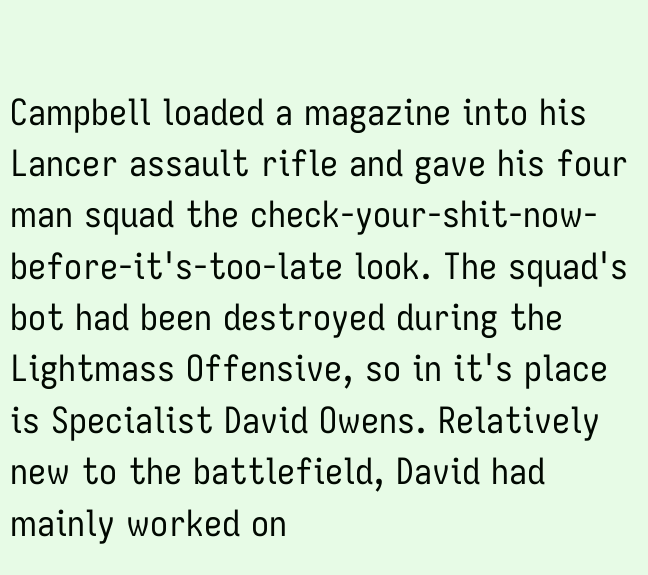Campbell loaded a magazine into his Lancer assault rifle and gave his four man squad the check-your-shit-now-before-it's-too-late look. The squad's bot had been destroyed during the Lightmass Offensive, so in it's place is Specialist David Owens. Relatively new to the battlefield, David had mainly worked on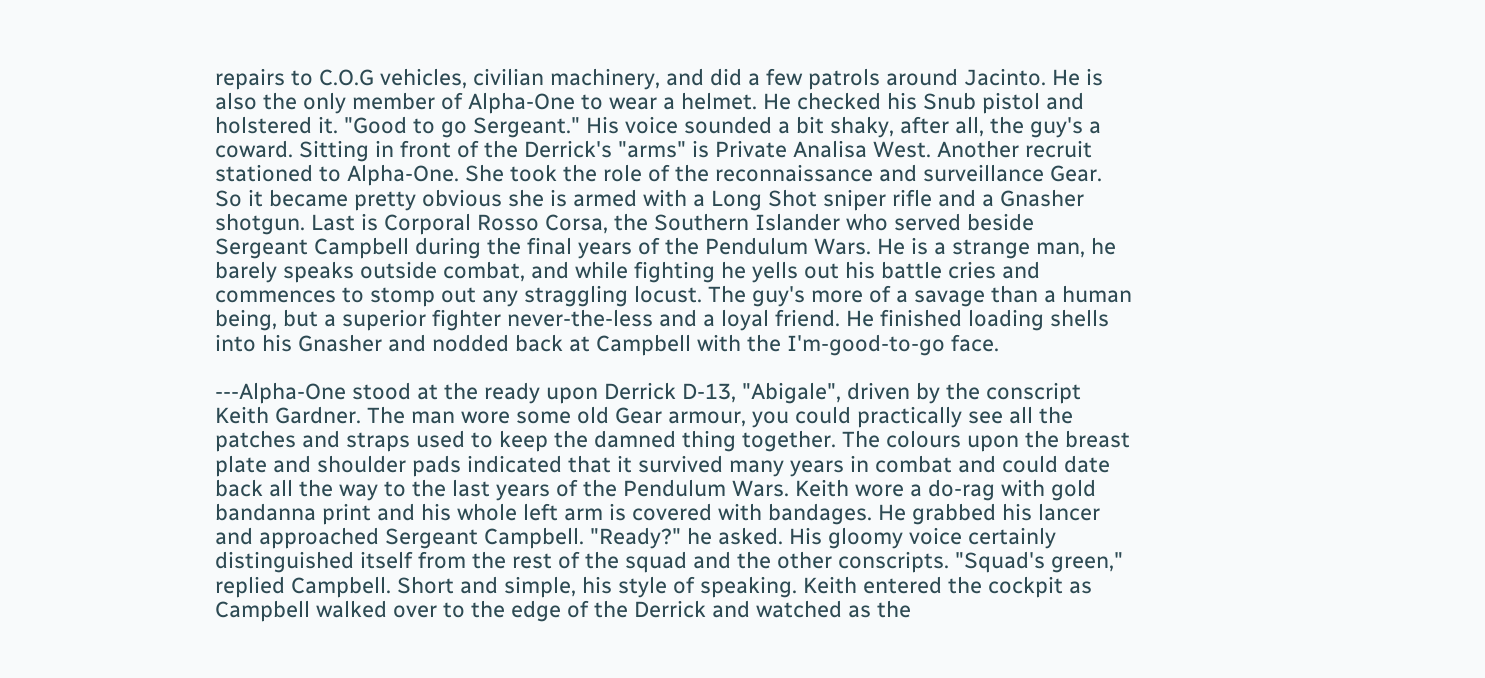repairs to C.O.G vehicles, civilian machinery, and did a few patrols around Jacinto. He is also the only member of Alpha-One to wear a helmet. He checked his Snub pistol and holstered it. "Good to go Sergeant." His voice sounded a bit shaky, after all, the guy's a coward. Sitting in front of the Derrick's "arms" is Private Analisa West. Another recruit stationed to Alpha-One. She took the role of the reconnaissance and surveillance Gear. So it became pretty obvious she is armed with a Long Shot sniper rifle and a Gnasher shotgun. Last is Corporal Rosso Corsa, the Southern Islander who served beside Sergeant Campbell during the final years of the Pendulum Wars. He is a strange man, he barely speaks outside combat, and while fighting he yells out his battle cries and commences to stomp out any straggling locust. The guy's more of a savage than a human being, but a superior fighter never-the-less and a loyal friend. He finished loading shells into his Gnasher and nodded back at Campbell with the I'm-good-to-go face.

---Alpha-One stood at the ready upon Derrick D-13, "Abigale", driven by the conscript Keith Gardner. The man wore some old Gear armour, you could practically see all the patches and straps used to keep the damned thing together. The colours upon the breast plate and shoulder pads indicated that it survived many years in combat and could date back all the way to the last years of the Pendulum Wars. Keith wore a do-rag with gold bandanna print and his whole left arm is covered with bandages. He grabbed his lancer and approached Sergeant Campbell. "Ready?" he asked. His gloomy voice certainly distinguished itself from the rest of the squad and the other conscripts. "Squad's green," replied Campbell. Short and simple, his style of speaking. Keith entered the cockpit as Campbell walked over to the edge of the Derrick and watched as the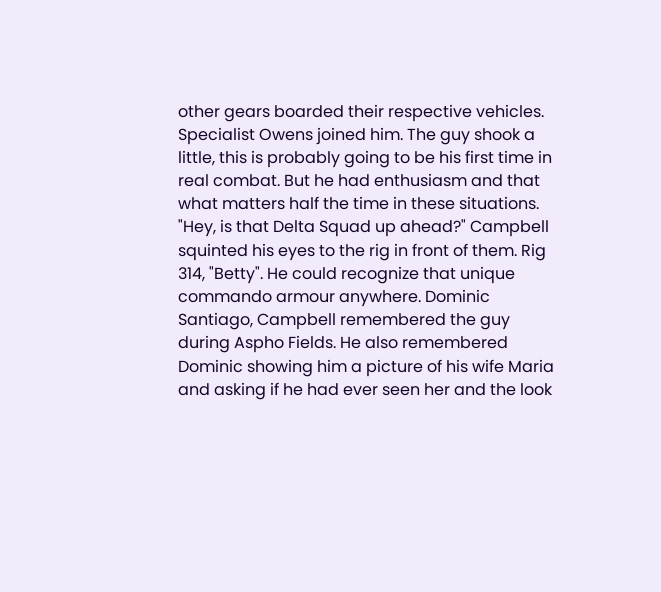other gears boarded their respective vehicles. Specialist Owens joined him. The guy shook a little, this is probably going to be his first time in real combat. But he had enthusiasm and that what matters half the time in these situations. "Hey, is that Delta Squad up ahead?" Campbell squinted his eyes to the rig in front of them. Rig 314, "Betty". He could recognize that unique commando armour anywhere. Dominic Santiago, Campbell remembered the guy during Aspho Fields. He also remembered Dominic showing him a picture of his wife Maria and asking if he had ever seen her and the look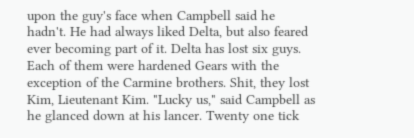upon the guy's face when Campbell said he hadn't. He had always liked Delta, but also feared ever becoming part of it. Delta has lost six guys. Each of them were hardened Gears with the exception of the Carmine brothers. Shit, they lost Kim, Lieutenant Kim. "Lucky us," said Campbell as he glanced down at his lancer. Twenty one tick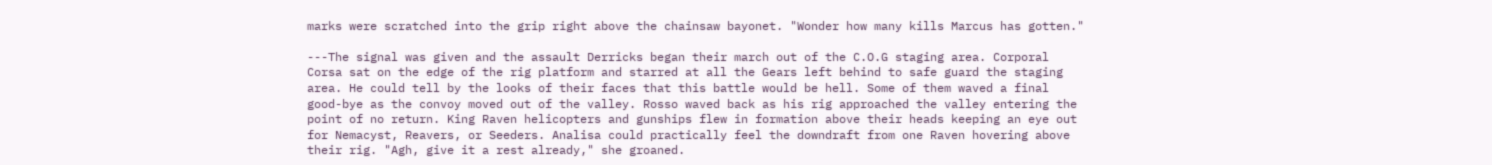marks were scratched into the grip right above the chainsaw bayonet. "Wonder how many kills Marcus has gotten."

---The signal was given and the assault Derricks began their march out of the C.O.G staging area. Corporal Corsa sat on the edge of the rig platform and starred at all the Gears left behind to safe guard the staging area. He could tell by the looks of their faces that this battle would be hell. Some of them waved a final good-bye as the convoy moved out of the valley. Rosso waved back as his rig approached the valley entering the point of no return. King Raven helicopters and gunships flew in formation above their heads keeping an eye out for Nemacyst, Reavers, or Seeders. Analisa could practically feel the downdraft from one Raven hovering above their rig. "Agh, give it a rest already," she groaned.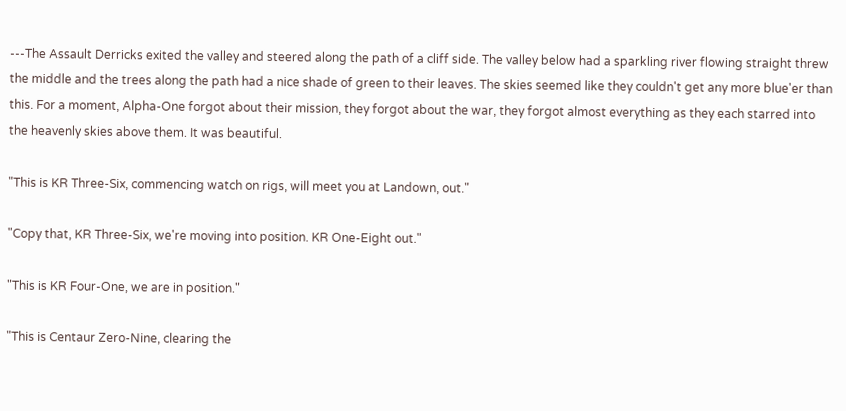---The Assault Derricks exited the valley and steered along the path of a cliff side. The valley below had a sparkling river flowing straight threw the middle and the trees along the path had a nice shade of green to their leaves. The skies seemed like they couldn't get any more blue'er than this. For a moment, Alpha-One forgot about their mission, they forgot about the war, they forgot almost everything as they each starred into the heavenly skies above them. It was beautiful.

"This is KR Three-Six, commencing watch on rigs, will meet you at Landown, out."

"Copy that, KR Three-Six, we're moving into position. KR One-Eight out."

"This is KR Four-One, we are in position."

"This is Centaur Zero-Nine, clearing the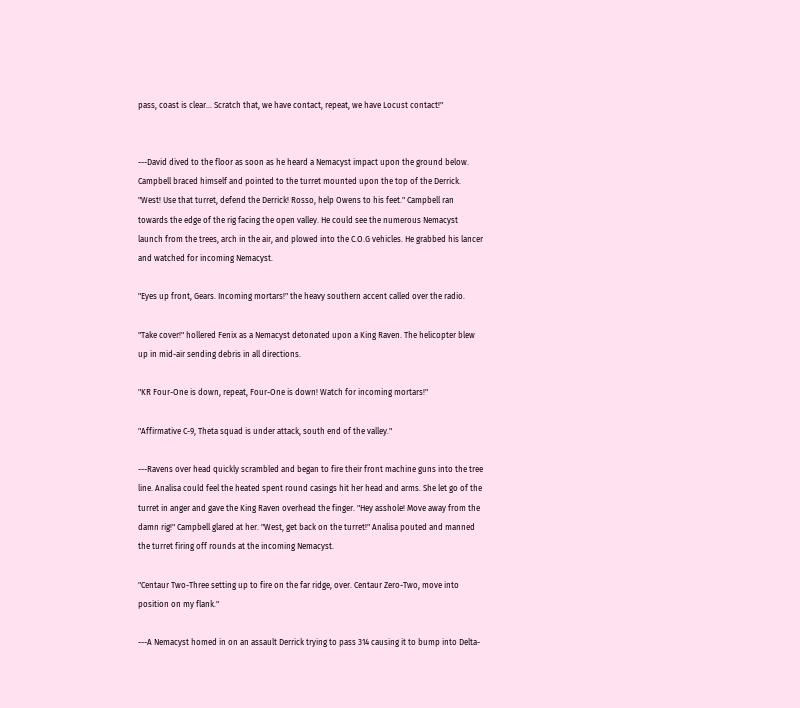pass, coast is clear... Scratch that, we have contact, repeat, we have Locust contact!"


---David dived to the floor as soon as he heard a Nemacyst impact upon the ground below. Campbell braced himself and pointed to the turret mounted upon the top of the Derrick. "West! Use that turret, defend the Derrick! Rosso, help Owens to his feet." Campbell ran towards the edge of the rig facing the open valley. He could see the numerous Nemacyst launch from the trees, arch in the air, and plowed into the C.O.G vehicles. He grabbed his lancer and watched for incoming Nemacyst.

"Eyes up front, Gears. Incoming mortars!" the heavy southern accent called over the radio.

"Take cover!" hollered Fenix as a Nemacyst detonated upon a King Raven. The helicopter blew up in mid-air sending debris in all directions.

"KR Four-One is down, repeat, Four-One is down! Watch for incoming mortars!"

"Affirmative C-9, Theta squad is under attack, south end of the valley."

---Ravens over head quickly scrambled and began to fire their front machine guns into the tree line. Analisa could feel the heated spent round casings hit her head and arms. She let go of the turret in anger and gave the King Raven overhead the finger. "Hey asshole! Move away from the damn rig!" Campbell glared at her. "West, get back on the turret!" Analisa pouted and manned the turret firing off rounds at the incoming Nemacyst.

"Centaur Two-Three setting up to fire on the far ridge, over. Centaur Zero-Two, move into position on my flank."

---A Nemacyst homed in on an assault Derrick trying to pass 314 causing it to bump into Delta-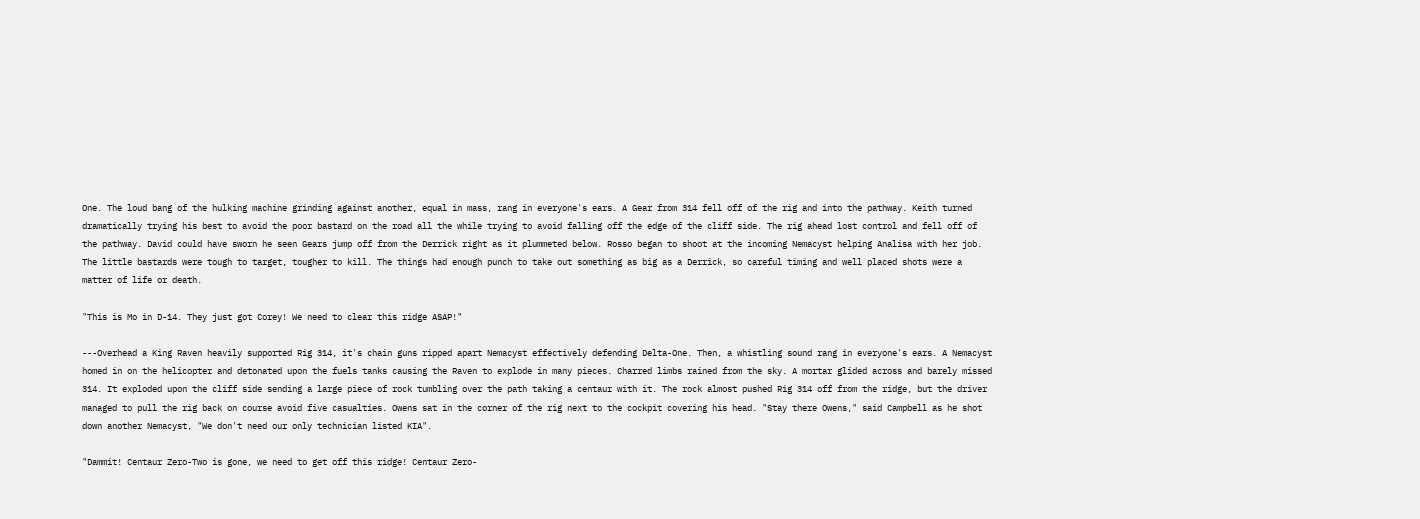One. The loud bang of the hulking machine grinding against another, equal in mass, rang in everyone's ears. A Gear from 314 fell off of the rig and into the pathway. Keith turned dramatically trying his best to avoid the poor bastard on the road all the while trying to avoid falling off the edge of the cliff side. The rig ahead lost control and fell off of the pathway. David could have sworn he seen Gears jump off from the Derrick right as it plummeted below. Rosso began to shoot at the incoming Nemacyst helping Analisa with her job. The little bastards were tough to target, tougher to kill. The things had enough punch to take out something as big as a Derrick, so careful timing and well placed shots were a matter of life or death.

"This is Mo in D-14. They just got Corey! We need to clear this ridge ASAP!"

---Overhead a King Raven heavily supported Rig 314, it's chain guns ripped apart Nemacyst effectively defending Delta-One. Then, a whistling sound rang in everyone's ears. A Nemacyst homed in on the helicopter and detonated upon the fuels tanks causing the Raven to explode in many pieces. Charred limbs rained from the sky. A mortar glided across and barely missed 314. It exploded upon the cliff side sending a large piece of rock tumbling over the path taking a centaur with it. The rock almost pushed Rig 314 off from the ridge, but the driver managed to pull the rig back on course avoid five casualties. Owens sat in the corner of the rig next to the cockpit covering his head. "Stay there Owens," said Campbell as he shot down another Nemacyst, "We don't need our only technician listed KIA".

"Dammit! Centaur Zero-Two is gone, we need to get off this ridge! Centaur Zero-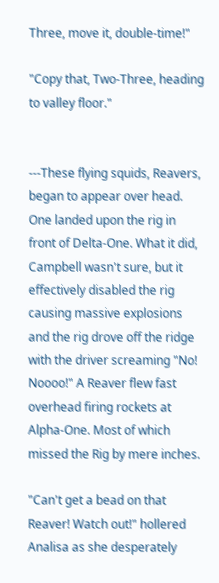Three, move it, double-time!"

"Copy that, Two-Three, heading to valley floor."


---These flying squids, Reavers, began to appear over head. One landed upon the rig in front of Delta-One. What it did, Campbell wasn't sure, but it effectively disabled the rig causing massive explosions and the rig drove off the ridge with the driver screaming "No! Noooo!" A Reaver flew fast overhead firing rockets at Alpha-One. Most of which missed the Rig by mere inches.

"Can't get a bead on that Reaver! Watch out!" hollered Analisa as she desperately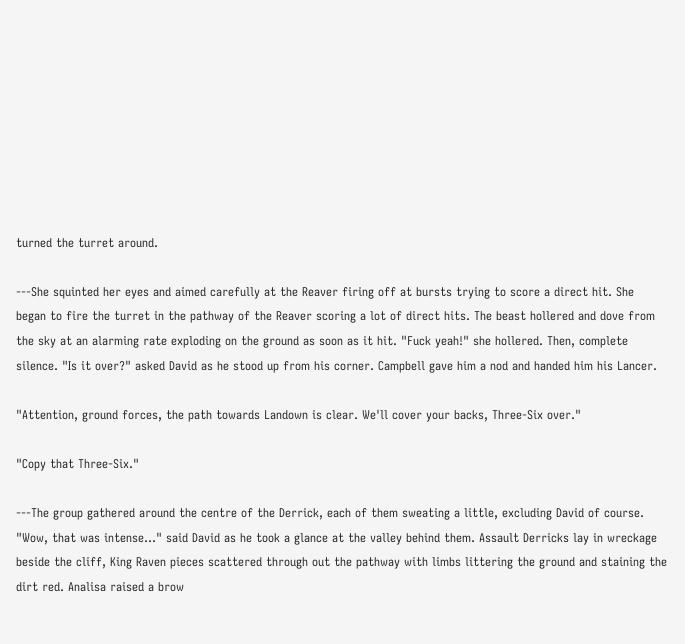turned the turret around.

---She squinted her eyes and aimed carefully at the Reaver firing off at bursts trying to score a direct hit. She began to fire the turret in the pathway of the Reaver scoring a lot of direct hits. The beast hollered and dove from the sky at an alarming rate exploding on the ground as soon as it hit. "Fuck yeah!" she hollered. Then, complete silence. "Is it over?" asked David as he stood up from his corner. Campbell gave him a nod and handed him his Lancer.

"Attention, ground forces, the path towards Landown is clear. We'll cover your backs, Three-Six over."

"Copy that Three-Six."

---The group gathered around the centre of the Derrick, each of them sweating a little, excluding David of course. "Wow, that was intense..." said David as he took a glance at the valley behind them. Assault Derricks lay in wreckage beside the cliff, King Raven pieces scattered through out the pathway with limbs littering the ground and staining the dirt red. Analisa raised a brow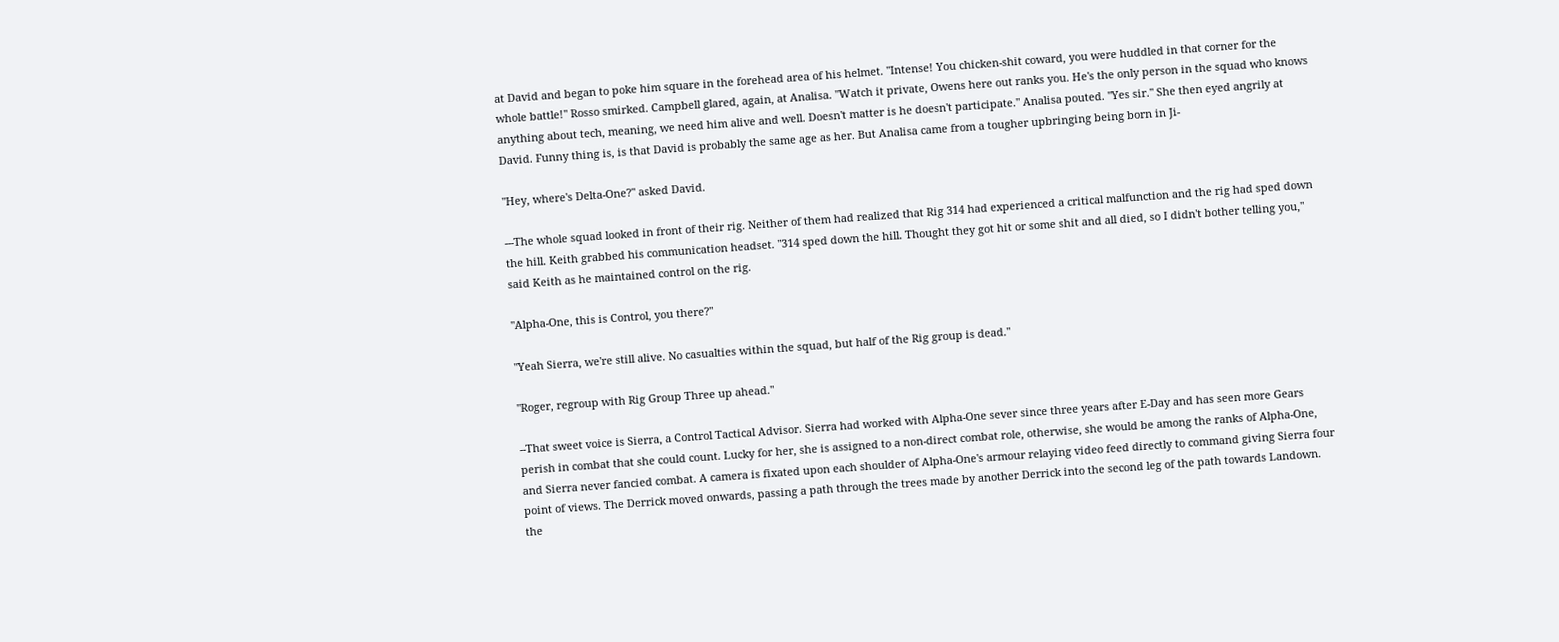at David and began to poke him square in the forehead area of his helmet. "Intense! You chicken-shit coward, you were huddled in that corner for the whole battle!" Rosso smirked. Campbell glared, again, at Analisa. "Watch it private, Owens here out ranks you. He's the only person in the squad who knows anything about tech, meaning, we need him alive and well. Doesn't matter is he doesn't participate." Analisa pouted. "Yes sir." She then eyed angrily at David. Funny thing is, is that David is probably the same age as her. But Analisa came from a tougher upbringing being born in Ji-

"Hey, where's Delta-One?" asked David.

---The whole squad looked in front of their rig. Neither of them had realized that Rig 314 had experienced a critical malfunction and the rig had sped down the hill. Keith grabbed his communication headset. "314 sped down the hill. Thought they got hit or some shit and all died, so I didn't bother telling you," said Keith as he maintained control on the rig.

"Alpha-One, this is Control, you there?"

"Yeah Sierra, we're still alive. No casualties within the squad, but half of the Rig group is dead."

"Roger, regroup with Rig Group Three up ahead."

--That sweet voice is Sierra, a Control Tactical Advisor. Sierra had worked with Alpha-One sever since three years after E-Day and has seen more Gears perish in combat that she could count. Lucky for her, she is assigned to a non-direct combat role, otherwise, she would be among the ranks of Alpha-One, and Sierra never fancied combat. A camera is fixated upon each shoulder of Alpha-One's armour relaying video feed directly to command giving Sierra four point of views. The Derrick moved onwards, passing a path through the trees made by another Derrick into the second leg of the path towards Landown. the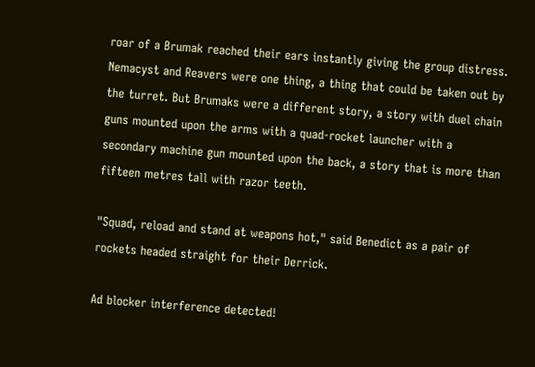roar of a Brumak reached their ears instantly giving the group distress. Nemacyst and Reavers were one thing, a thing that could be taken out by the turret. But Brumaks were a different story, a story with duel chain guns mounted upon the arms with a quad-rocket launcher with a secondary machine gun mounted upon the back, a story that is more than fifteen metres tall with razor teeth.

"Squad, reload and stand at weapons hot," said Benedict as a pair of rockets headed straight for their Derrick.

Ad blocker interference detected!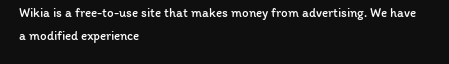Wikia is a free-to-use site that makes money from advertising. We have a modified experience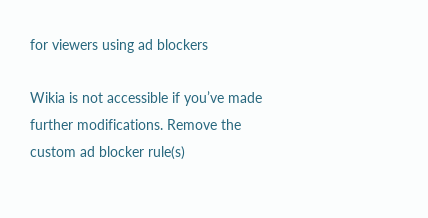for viewers using ad blockers

Wikia is not accessible if you’ve made further modifications. Remove the custom ad blocker rule(s)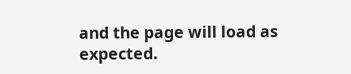and the page will load as expected.